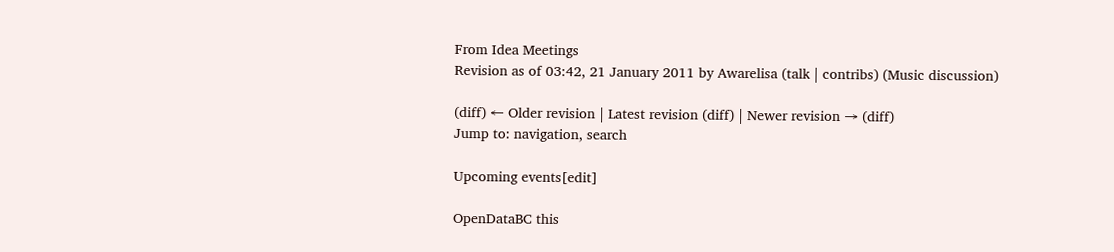From Idea Meetings
Revision as of 03:42, 21 January 2011 by Awarelisa (talk | contribs) (Music discussion)

(diff) ← Older revision | Latest revision (diff) | Newer revision → (diff)
Jump to: navigation, search

Upcoming events[edit]

OpenDataBC this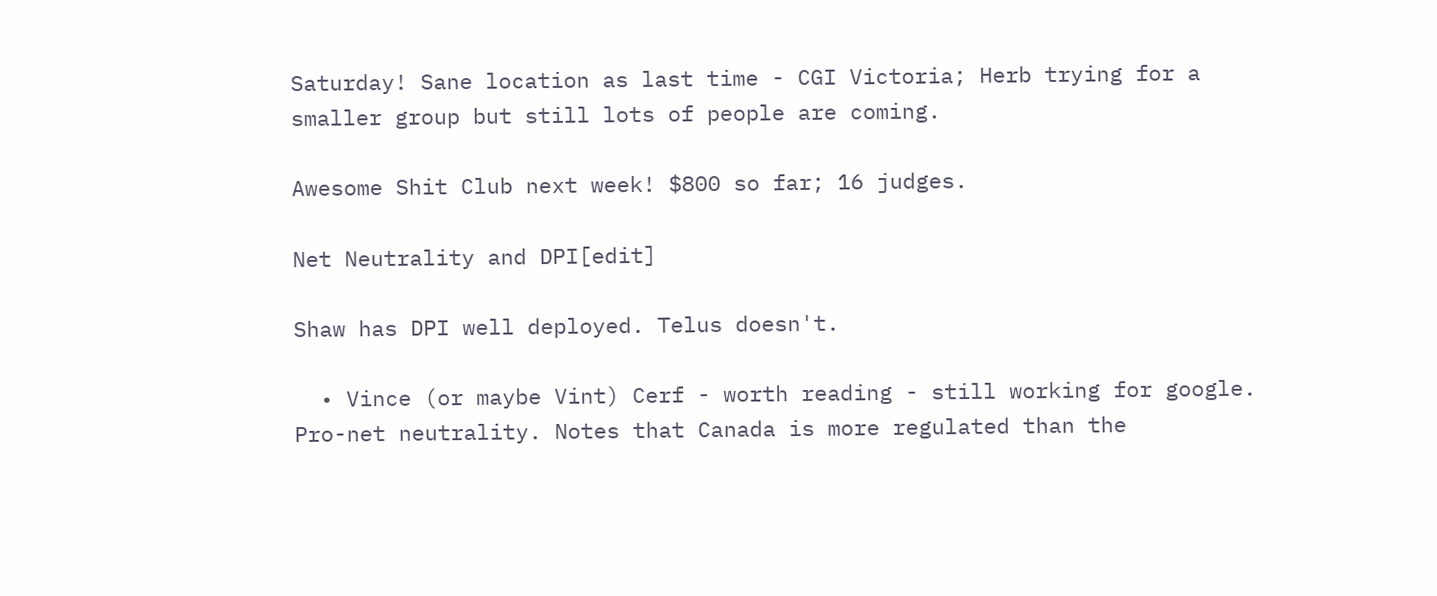Saturday! Sane location as last time - CGI Victoria; Herb trying for a smaller group but still lots of people are coming.

Awesome Shit Club next week! $800 so far; 16 judges.

Net Neutrality and DPI[edit]

Shaw has DPI well deployed. Telus doesn't.

  • Vince (or maybe Vint) Cerf - worth reading - still working for google. Pro-net neutrality. Notes that Canada is more regulated than the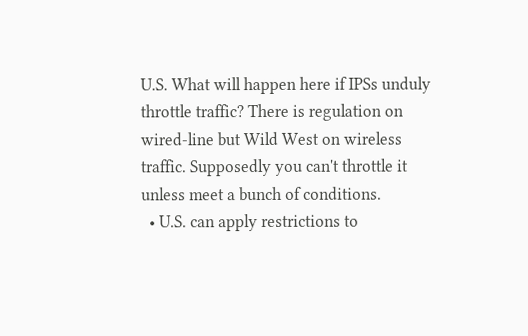U.S. What will happen here if IPSs unduly throttle traffic? There is regulation on wired-line but Wild West on wireless traffic. Supposedly you can't throttle it unless meet a bunch of conditions.
  • U.S. can apply restrictions to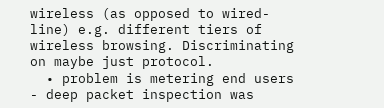wireless (as opposed to wired-line) e.g. different tiers of wireless browsing. Discriminating on maybe just protocol.
  • problem is metering end users - deep packet inspection was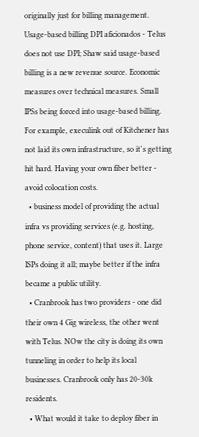originally just for billing management. Usage-based billing DPI aficionados - Telus does not use DPI; Shaw said usage-based billing is a new revenue source. Economic measures over technical measures. Small IPSs being forced into usage-based billing. For example, execulink out of Kitchener has not laid its own infrastructure, so it's getting hit hard. Having your own fiber better - avoid colocation costs.
  • business model of providing the actual infra vs providing services (e.g. hosting, phone service, content) that uses it. Large ISPs doing it all; maybe better if the infra became a public utility.
  • Cranbrook has two providers - one did their own 4 Gig wireless, the other went with Telus. NOw the city is doing its own tunneling in order to help its local businesses. Cranbrook only has 20-30k residents.
  • What would it take to deploy fiber in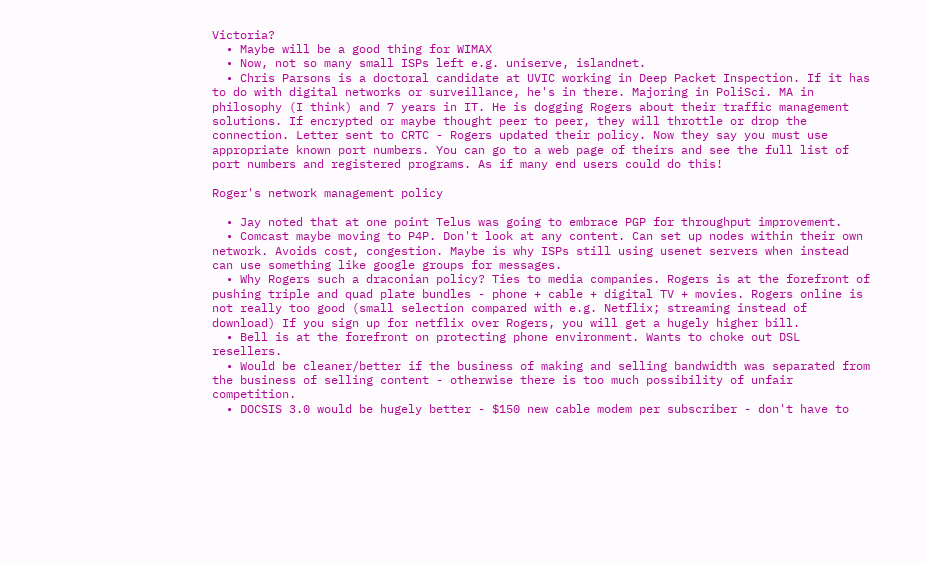Victoria?
  • Maybe will be a good thing for WIMAX
  • Now, not so many small ISPs left e.g. uniserve, islandnet.
  • Chris Parsons is a doctoral candidate at UVIC working in Deep Packet Inspection. If it has to do with digital networks or surveillance, he's in there. Majoring in PoliSci. MA in philosophy (I think) and 7 years in IT. He is dogging Rogers about their traffic management solutions. If encrypted or maybe thought peer to peer, they will throttle or drop the connection. Letter sent to CRTC - Rogers updated their policy. Now they say you must use appropriate known port numbers. You can go to a web page of theirs and see the full list of port numbers and registered programs. As if many end users could do this!

Roger's network management policy

  • Jay noted that at one point Telus was going to embrace PGP for throughput improvement.
  • Comcast maybe moving to P4P. Don't look at any content. Can set up nodes within their own network. Avoids cost, congestion. Maybe is why ISPs still using usenet servers when instead can use something like google groups for messages.
  • Why Rogers such a draconian policy? Ties to media companies. Rogers is at the forefront of pushing triple and quad plate bundles - phone + cable + digital TV + movies. Rogers online is not really too good (small selection compared with e.g. Netflix; streaming instead of download) If you sign up for netflix over Rogers, you will get a hugely higher bill.
  • Bell is at the forefront on protecting phone environment. Wants to choke out DSL resellers.
  • Would be cleaner/better if the business of making and selling bandwidth was separated from the business of selling content - otherwise there is too much possibility of unfair competition.
  • DOCSIS 3.0 would be hugely better - $150 new cable modem per subscriber - don't have to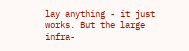lay anything - it just works. But the large infra-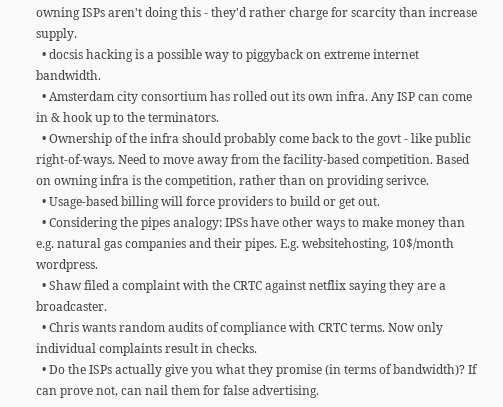owning ISPs aren't doing this - they'd rather charge for scarcity than increase supply.
  • docsis hacking is a possible way to piggyback on extreme internet bandwidth.
  • Amsterdam city consortium has rolled out its own infra. Any ISP can come in & hook up to the terminators.
  • Ownership of the infra should probably come back to the govt - like public right-of-ways. Need to move away from the facility-based competition. Based on owning infra is the competition, rather than on providing serivce.
  • Usage-based billing will force providers to build or get out.
  • Considering the pipes analogy: IPSs have other ways to make money than e.g. natural gas companies and their pipes. E.g. websitehosting, 10$/month wordpress.
  • Shaw filed a complaint with the CRTC against netflix saying they are a broadcaster.
  • Chris wants random audits of compliance with CRTC terms. Now only individual complaints result in checks.
  • Do the ISPs actually give you what they promise (in terms of bandwidth)? If can prove not, can nail them for false advertising.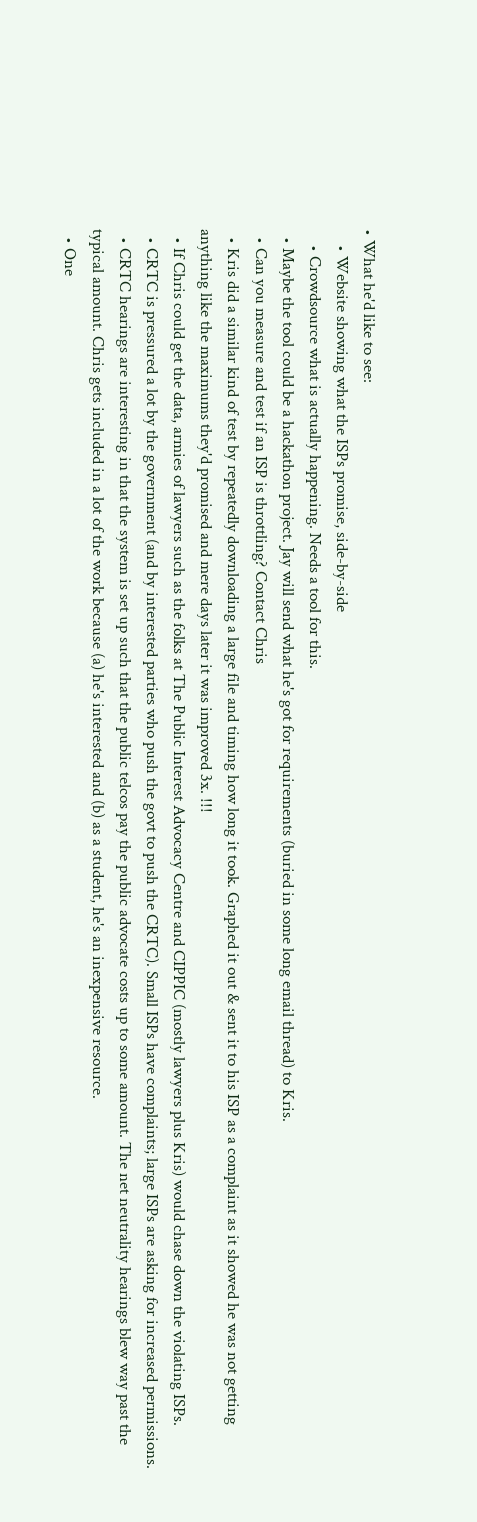• What he'd like to see:
    • Website showing what the ISPs promise, side-by-side
    • Crowdsource what is actually happening. Needs a tool for this.
  • Maybe the tool could be a hackathon project. Jay will send what he's got for requirements (buried in some long email thread) to Kris.
  • Can you measure and test if an ISP is throttling? Contact Chris
  • Kris did a similar kind of test by repeatedly downloading a large file and timing how long it took. Graphed it out & sent it to his ISP as a complaint as it showed he was not getting anything like the maximums they'd promised and mere days later it was improved 3x. !!!
  • If Chris could get the data, armies of lawyers such as the folks at The Public Interest Advocacy Centre and CIPPIC (mostly lawyers plus Kris) would chase down the violating ISPs.
  • CRTC is pressured a lot by the government (and by interested parties who push the govt to push the CRTC). Small ISPs have complaints; large ISPs are asking for increased permissions.
  • CRTC hearings are interesting in that the system is set up such that the public telcos pay the public advocate costs up to some amount. The net neutrality hearings blew way past the typical amount. Chris gets included in a lot of the work because (a) he's interested and (b) as a student, he's an inexpensive resource.
  • One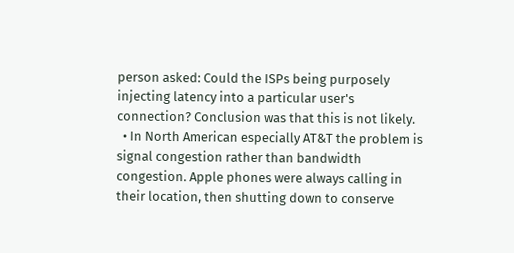person asked: Could the ISPs being purposely injecting latency into a particular user's connection? Conclusion was that this is not likely.
  • In North American especially AT&T the problem is signal congestion rather than bandwidth congestion. Apple phones were always calling in their location, then shutting down to conserve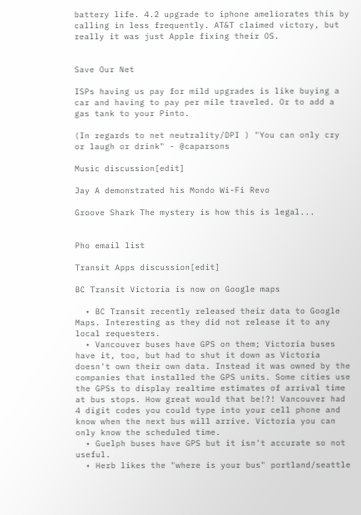battery life. 4.2 upgrade to iphone ameliorates this by calling in less frequently. AT&T claimed victory, but really it was just Apple fixing their OS.


Save Our Net

ISPs having us pay for mild upgrades is like buying a car and having to pay per mile traveled. Or to add a gas tank to your Pinto.

(In regards to net neutrality/DPI ) "You can only cry or laugh or drink" - @caparsons

Music discussion[edit]

Jay A demonstrated his Mondo Wi-Fi Revo

Groove Shark The mystery is how this is legal...


Pho email list

Transit Apps discussion[edit]

BC Transit Victoria is now on Google maps

  • BC Transit recently released their data to Google Maps. Interesting as they did not release it to any local requesters.
  • Vancouver buses have GPS on them; Victoria buses have it, too, but had to shut it down as Victoria doesn't own their own data. Instead it was owned by the companies that installed the GPS units. Some cities use the GPSs to display realtime estimates of arrival time at bus stops. How great would that be!?! Vancouver had 4 digit codes you could type into your cell phone and know when the next bus will arrive. Victoria you can only know the scheduled time.
  • Guelph buses have GPS but it isn't accurate so not useful.
  • Herb likes the "where is your bus" portland/seattle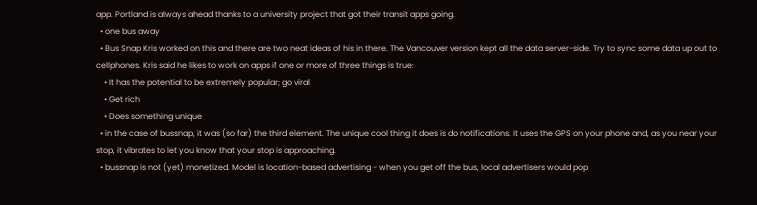app. Portland is always ahead thanks to a university project that got their transit apps going.
  • one bus away
  • Bus Snap Kris worked on this and there are two neat ideas of his in there. The Vancouver version kept all the data server-side. Try to sync some data up out to cellphones. Kris said he likes to work on apps if one or more of three things is true:
    • It has the potential to be extremely popular; go viral
    • Get rich
    • Does something unique
  • in the case of bussnap, it was (so far) the third element. The unique cool thing it does is do notifications. It uses the GPS on your phone and, as you near your stop, it vibrates to let you know that your stop is approaching.
  • bussnap is not (yet) monetized. Model is location-based advertising - when you get off the bus, local advertisers would pop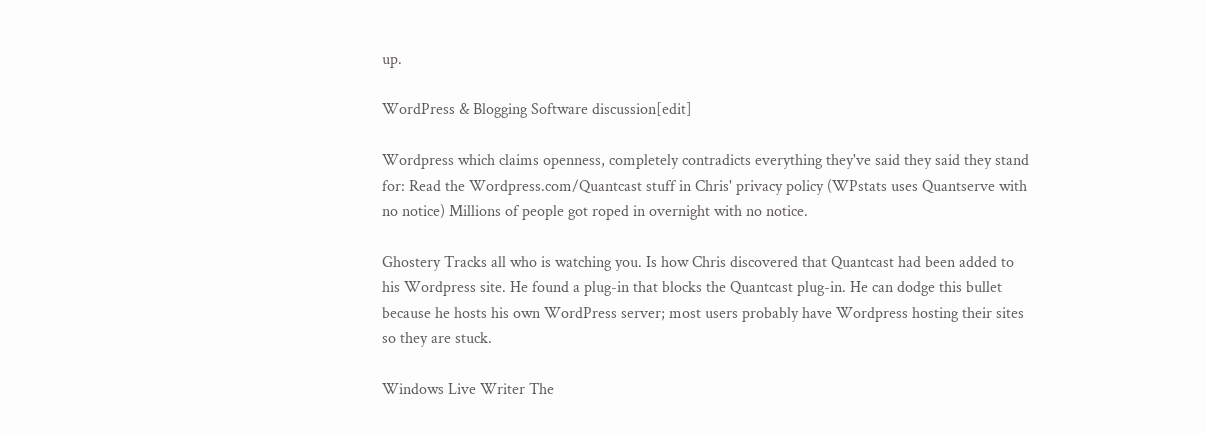up.

WordPress & Blogging Software discussion[edit]

Wordpress which claims openness, completely contradicts everything they've said they said they stand for: Read the Wordpress.com/Quantcast stuff in Chris' privacy policy (WPstats uses Quantserve with no notice) Millions of people got roped in overnight with no notice.

Ghostery Tracks all who is watching you. Is how Chris discovered that Quantcast had been added to his Wordpress site. He found a plug-in that blocks the Quantcast plug-in. He can dodge this bullet because he hosts his own WordPress server; most users probably have Wordpress hosting their sites so they are stuck.

Windows Live Writer The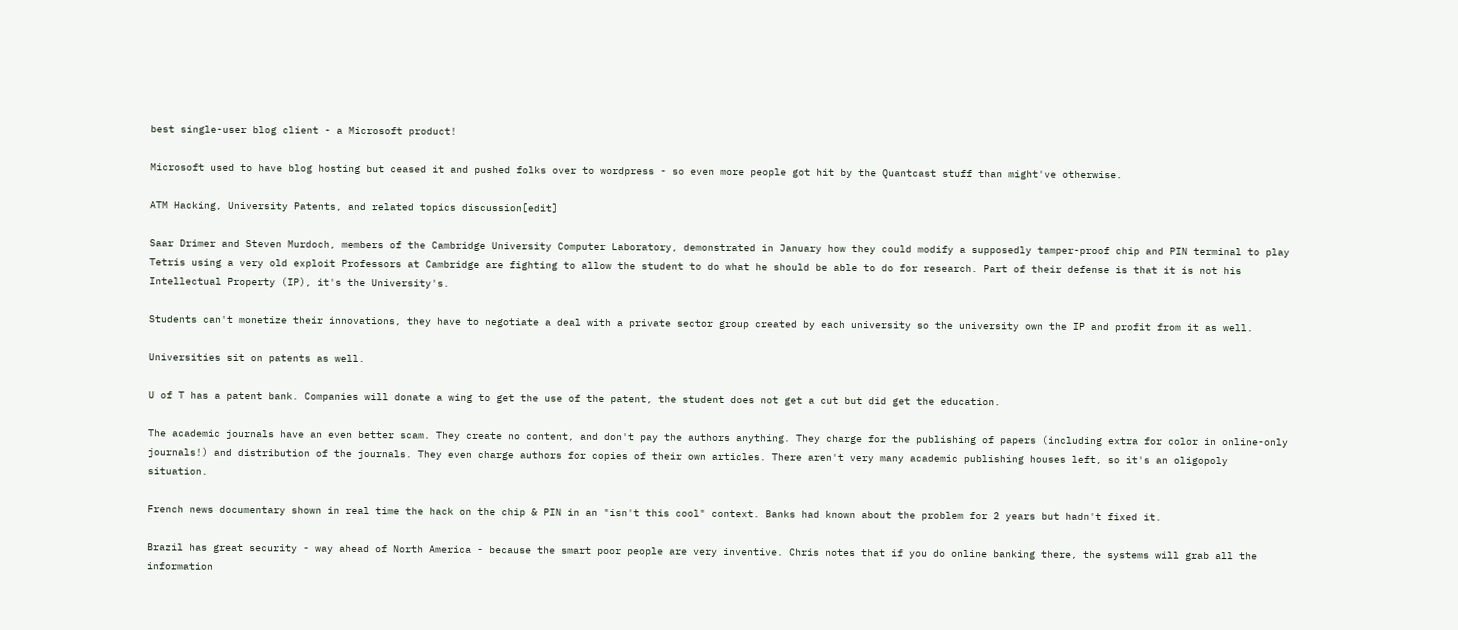best single-user blog client - a Microsoft product!

Microsoft used to have blog hosting but ceased it and pushed folks over to wordpress - so even more people got hit by the Quantcast stuff than might've otherwise.

ATM Hacking, University Patents, and related topics discussion[edit]

Saar Drimer and Steven Murdoch, members of the Cambridge University Computer Laboratory, demonstrated in January how they could modify a supposedly tamper-proof chip and PIN terminal to play Tetris using a very old exploit Professors at Cambridge are fighting to allow the student to do what he should be able to do for research. Part of their defense is that it is not his Intellectual Property (IP), it's the University's.

Students can't monetize their innovations, they have to negotiate a deal with a private sector group created by each university so the university own the IP and profit from it as well.

Universities sit on patents as well.

U of T has a patent bank. Companies will donate a wing to get the use of the patent, the student does not get a cut but did get the education.

The academic journals have an even better scam. They create no content, and don't pay the authors anything. They charge for the publishing of papers (including extra for color in online-only journals!) and distribution of the journals. They even charge authors for copies of their own articles. There aren't very many academic publishing houses left, so it's an oligopoly situation.

French news documentary shown in real time the hack on the chip & PIN in an "isn't this cool" context. Banks had known about the problem for 2 years but hadn't fixed it.

Brazil has great security - way ahead of North America - because the smart poor people are very inventive. Chris notes that if you do online banking there, the systems will grab all the information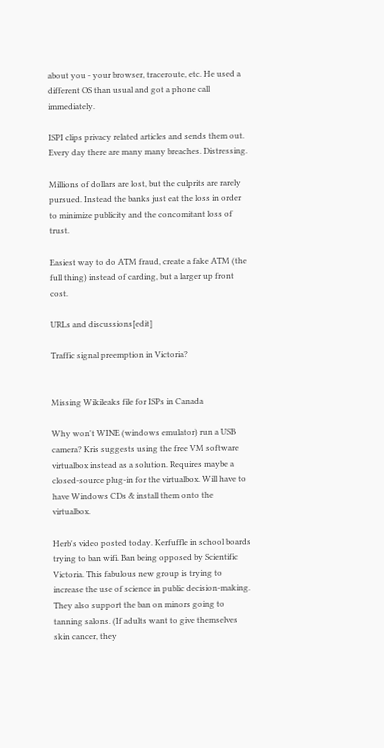about you - your browser, traceroute, etc. He used a different OS than usual and got a phone call immediately.

ISPI clips privacy related articles and sends them out. Every day there are many many breaches. Distressing.

Millions of dollars are lost, but the culprits are rarely pursued. Instead the banks just eat the loss in order to minimize publicity and the concomitant loss of trust.

Easiest way to do ATM fraud, create a fake ATM (the full thing) instead of carding, but a larger up front cost.

URLs and discussions[edit]

Traffic signal preemption in Victoria?


Missing Wikileaks file for ISPs in Canada

Why won't WINE (windows emulator) run a USB camera? Kris suggests using the free VM software virtualbox instead as a solution. Requires maybe a closed-source plug-in for the virtualbox. Will have to have Windows CDs & install them onto the virtualbox.

Herb's video posted today. Kerfuffle in school boards trying to ban wifi. Ban being opposed by Scientific Victoria. This fabulous new group is trying to increase the use of science in public decision-making. They also support the ban on minors going to tanning salons. (If adults want to give themselves skin cancer, they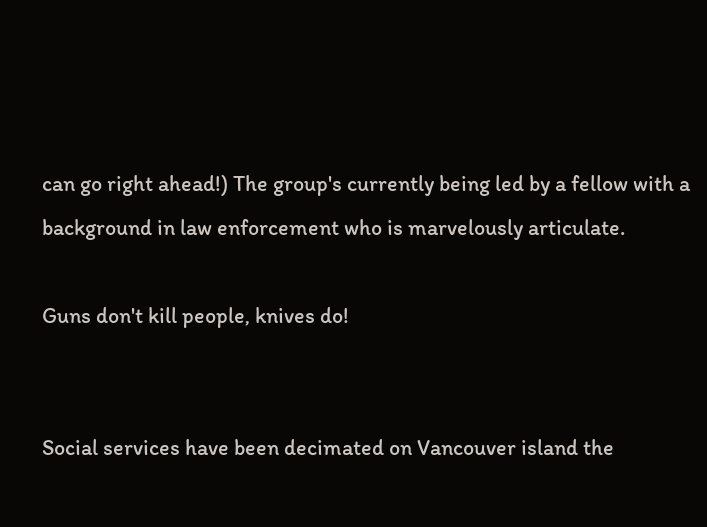can go right ahead!) The group's currently being led by a fellow with a background in law enforcement who is marvelously articulate.

Guns don't kill people, knives do!


Social services have been decimated on Vancouver island the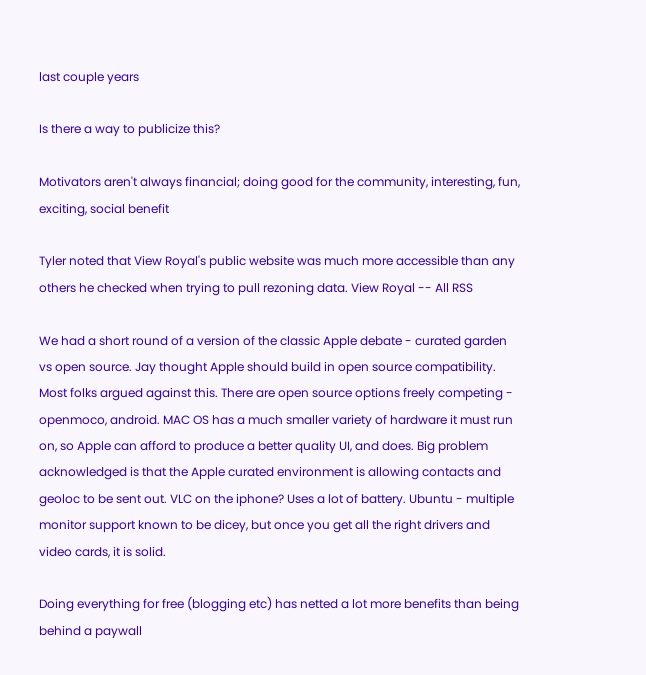last couple years

Is there a way to publicize this?

Motivators aren't always financial; doing good for the community, interesting, fun, exciting, social benefit

Tyler noted that View Royal's public website was much more accessible than any others he checked when trying to pull rezoning data. View Royal -- All RSS

We had a short round of a version of the classic Apple debate - curated garden vs open source. Jay thought Apple should build in open source compatibility. Most folks argued against this. There are open source options freely competing - openmoco, android. MAC OS has a much smaller variety of hardware it must run on, so Apple can afford to produce a better quality UI, and does. Big problem acknowledged is that the Apple curated environment is allowing contacts and geoloc to be sent out. VLC on the iphone? Uses a lot of battery. Ubuntu - multiple monitor support known to be dicey, but once you get all the right drivers and video cards, it is solid.

Doing everything for free (blogging etc) has netted a lot more benefits than being behind a paywall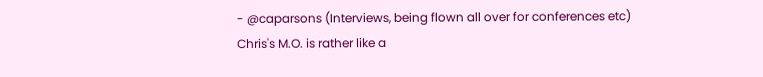- @caparsons (Interviews, being flown all over for conferences etc) Chris's M.O. is rather like a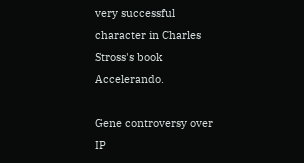very successful character in Charles Stross's book Accelerando.

Gene controversy over IP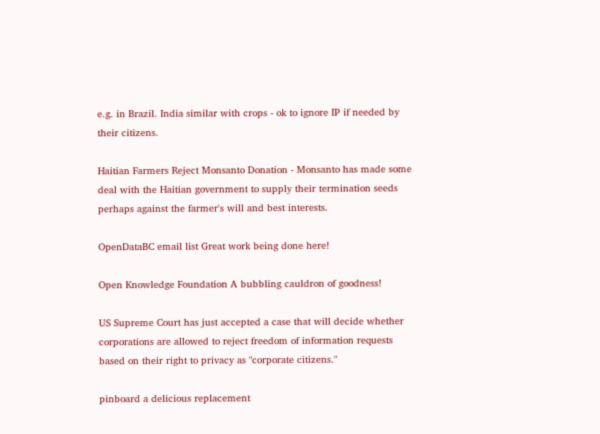e.g. in Brazil. India similar with crops - ok to ignore IP if needed by their citizens.

Haitian Farmers Reject Monsanto Donation - Monsanto has made some deal with the Haitian government to supply their termination seeds perhaps against the farmer's will and best interests.

OpenDataBC email list Great work being done here!

Open Knowledge Foundation A bubbling cauldron of goodness!

US Supreme Court has just accepted a case that will decide whether corporations are allowed to reject freedom of information requests based on their right to privacy as "corporate citizens."

pinboard a delicious replacement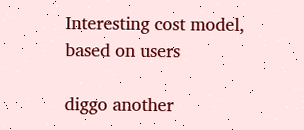Interesting cost model, based on users

diggo another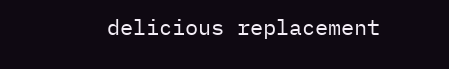delicious replacement